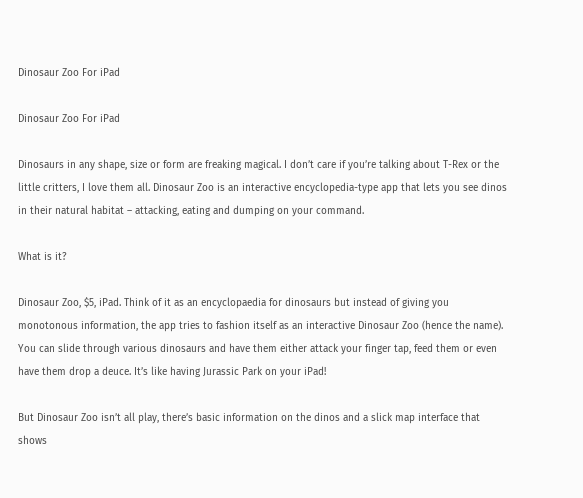Dinosaur Zoo For iPad

Dinosaur Zoo For iPad

Dinosaurs in any shape, size or form are freaking magical. I don’t care if you’re talking about T-Rex or the little critters, I love them all. Dinosaur Zoo is an interactive encyclopedia-type app that lets you see dinos in their natural habitat – attacking, eating and dumping on your command.

What is it?

Dinosaur Zoo, $5, iPad. Think of it as an encyclopaedia for dinosaurs but instead of giving you monotonous information, the app tries to fashion itself as an interactive Dinosaur Zoo (hence the name). You can slide through various dinosaurs and have them either attack your finger tap, feed them or even have them drop a deuce. It’s like having Jurassic Park on your iPad!

But Dinosaur Zoo isn’t all play, there’s basic information on the dinos and a slick map interface that shows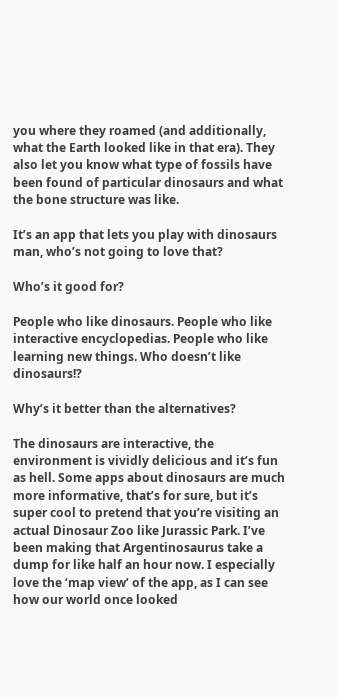you where they roamed (and additionally, what the Earth looked like in that era). They also let you know what type of fossils have been found of particular dinosaurs and what the bone structure was like.

It’s an app that lets you play with dinosaurs man, who’s not going to love that?

Who’s it good for?

People who like dinosaurs. People who like interactive encyclopedias. People who like learning new things. Who doesn’t like dinosaurs!?

Why’s it better than the alternatives?

The dinosaurs are interactive, the environment is vividly delicious and it’s fun as hell. Some apps about dinosaurs are much more informative, that’s for sure, but it’s super cool to pretend that you’re visiting an actual Dinosaur Zoo like Jurassic Park. I’ve been making that Argentinosaurus take a dump for like half an hour now. I especially love the ‘map view’ of the app, as I can see how our world once looked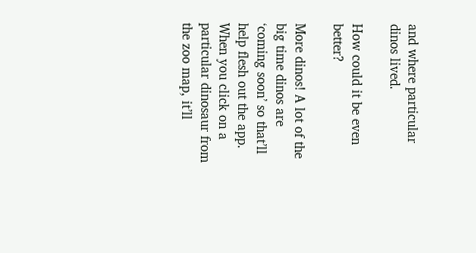and where particular dinos lived.

How could it be even better?

More dinos! A lot of the big time dinos are ‘coming soon’ so that’ll help flesh out the app. When you click on a particular dinosaur from the zoo map, it’ll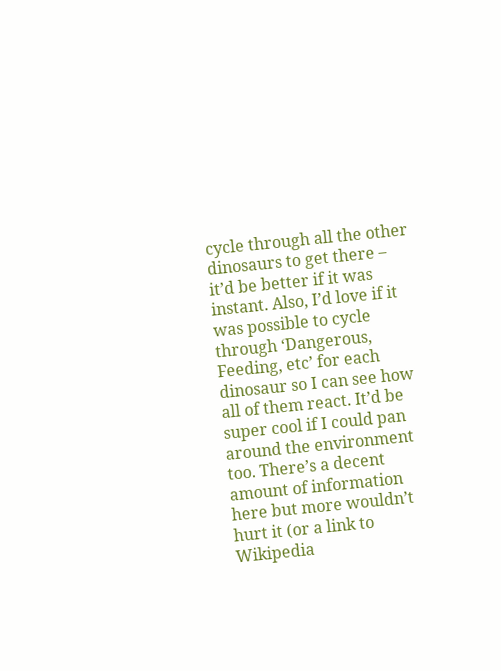cycle through all the other dinosaurs to get there – it’d be better if it was instant. Also, I’d love if it was possible to cycle through ‘Dangerous, Feeding, etc’ for each dinosaur so I can see how all of them react. It’d be super cool if I could pan around the environment too. There’s a decent amount of information here but more wouldn’t hurt it (or a link to Wikipedia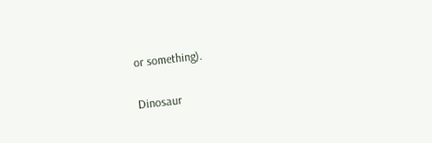or something).

Dinosaur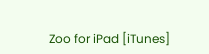Zoo for iPad [iTunes]